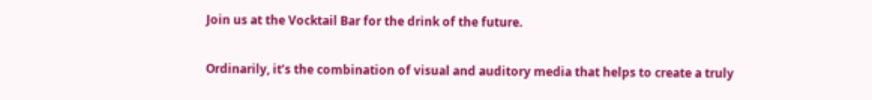Join us at the Vocktail Bar for the drink of the future.

Ordinarily, it’s the combination of visual and auditory media that helps to create a truly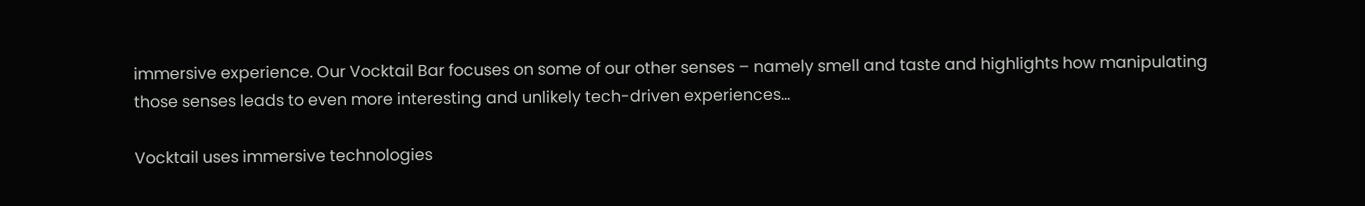immersive experience. Our Vocktail Bar focuses on some of our other senses – namely smell and taste and highlights how manipulating those senses leads to even more interesting and unlikely tech-driven experiences…

Vocktail uses immersive technologies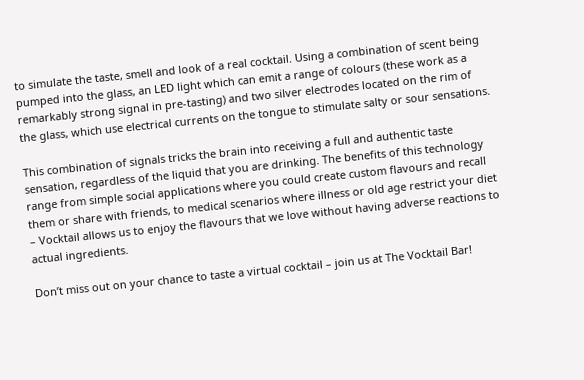to simulate the taste, smell and look of a real cocktail. Using a combination of scent being pumped into the glass, an LED light which can emit a range of colours (these work as a remarkably strong signal in pre-tasting) and two silver electrodes located on the rim of the glass, which use electrical currents on the tongue to stimulate salty or sour sensations.

This combination of signals tricks the brain into receiving a full and authentic taste sensation, regardless of the liquid that you are drinking. The benefits of this technology range from simple social applications where you could create custom flavours and recall them or share with friends, to medical scenarios where illness or old age restrict your diet – Vocktail allows us to enjoy the flavours that we love without having adverse reactions to actual ingredients.

Don’t miss out on your chance to taste a virtual cocktail – join us at The Vocktail Bar!